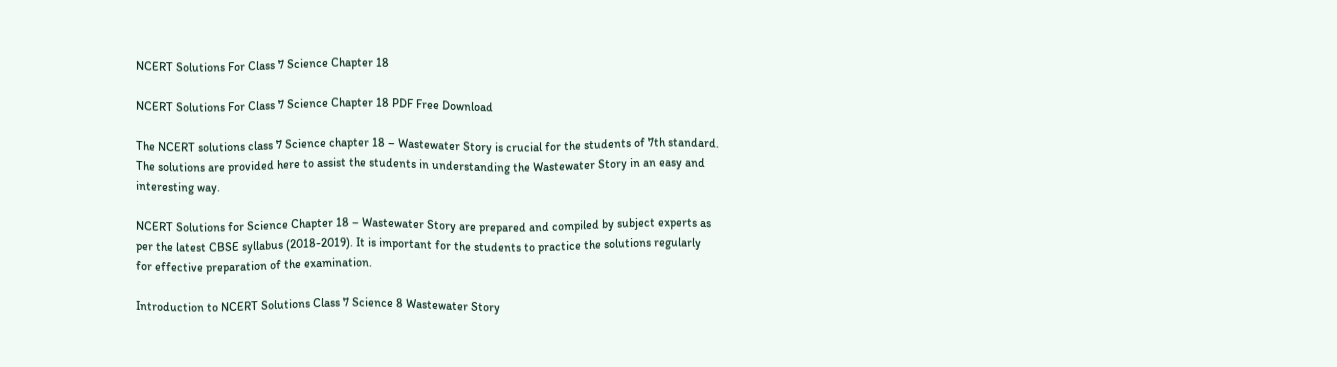NCERT Solutions For Class 7 Science Chapter 18

NCERT Solutions For Class 7 Science Chapter 18 PDF Free Download

The NCERT solutions class 7 Science chapter 18 – Wastewater Story is crucial for the students of 7th standard. The solutions are provided here to assist the students in understanding the Wastewater Story in an easy and interesting way.

NCERT Solutions for Science Chapter 18 – Wastewater Story are prepared and compiled by subject experts as per the latest CBSE syllabus (2018-2019). It is important for the students to practice the solutions regularly for effective preparation of the examination.

Introduction to NCERT Solutions Class 7 Science 8 Wastewater Story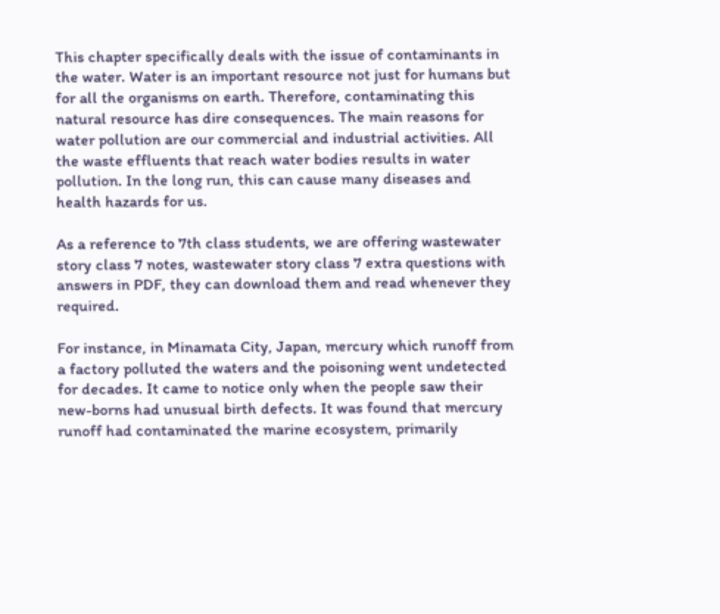This chapter specifically deals with the issue of contaminants in the water. Water is an important resource not just for humans but for all the organisms on earth. Therefore, contaminating this natural resource has dire consequences. The main reasons for water pollution are our commercial and industrial activities. All the waste effluents that reach water bodies results in water pollution. In the long run, this can cause many diseases and health hazards for us.

As a reference to 7th class students, we are offering wastewater story class 7 notes, wastewater story class 7 extra questions with answers in PDF, they can download them and read whenever they required.

For instance, in Minamata City, Japan, mercury which runoff from a factory polluted the waters and the poisoning went undetected for decades. It came to notice only when the people saw their new-borns had unusual birth defects. It was found that mercury runoff had contaminated the marine ecosystem, primarily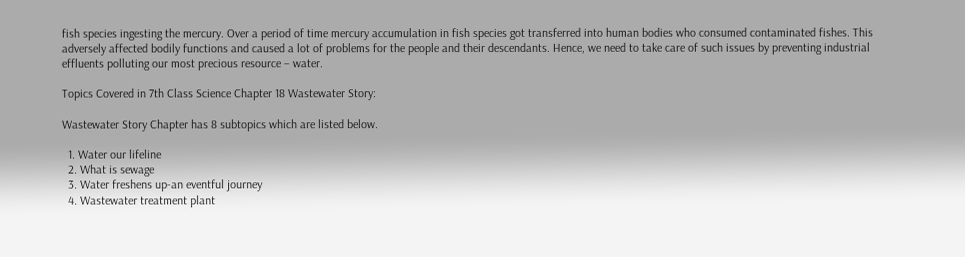fish species ingesting the mercury. Over a period of time mercury accumulation in fish species got transferred into human bodies who consumed contaminated fishes. This adversely affected bodily functions and caused a lot of problems for the people and their descendants. Hence, we need to take care of such issues by preventing industrial effluents polluting our most precious resource – water.

Topics Covered in 7th Class Science Chapter 18 Wastewater Story:

Wastewater Story Chapter has 8 subtopics which are listed below.

  1. Water our lifeline
  2. What is sewage
  3. Water freshens up-an eventful journey
  4. Wastewater treatment plant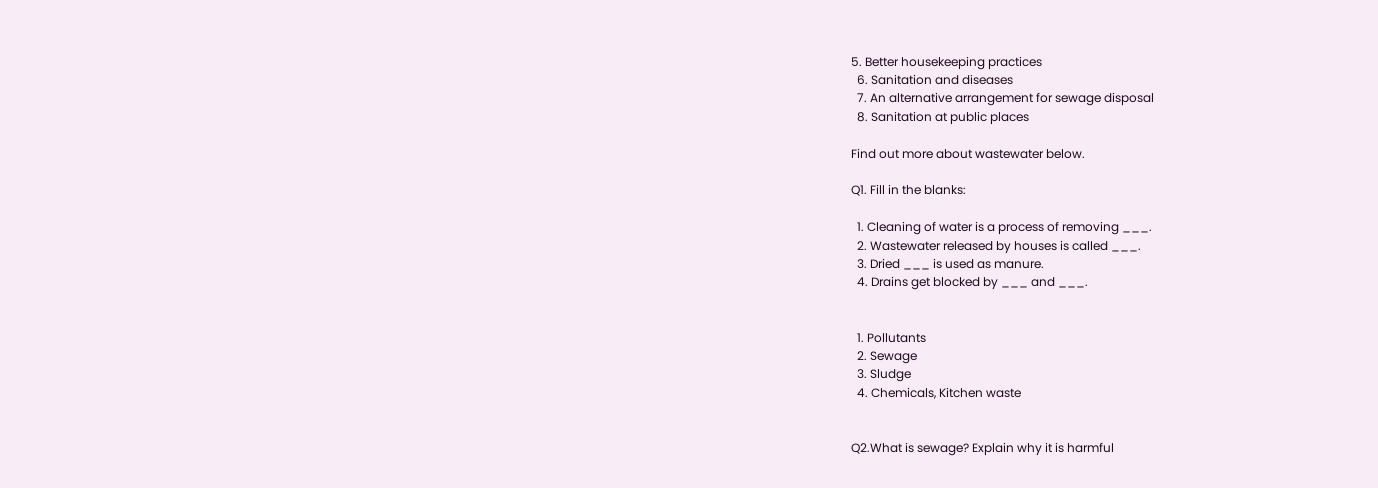5. Better housekeeping practices
  6. Sanitation and diseases
  7. An alternative arrangement for sewage disposal
  8. Sanitation at public places

Find out more about wastewater below.

Q1. Fill in the blanks:

  1. Cleaning of water is a process of removing ___.
  2. Wastewater released by houses is called ___.
  3. Dried ___ is used as manure.
  4. Drains get blocked by ___ and ___.


  1. Pollutants
  2. Sewage
  3. Sludge
  4. Chemicals, Kitchen waste


Q2.What is sewage? Explain why it is harmful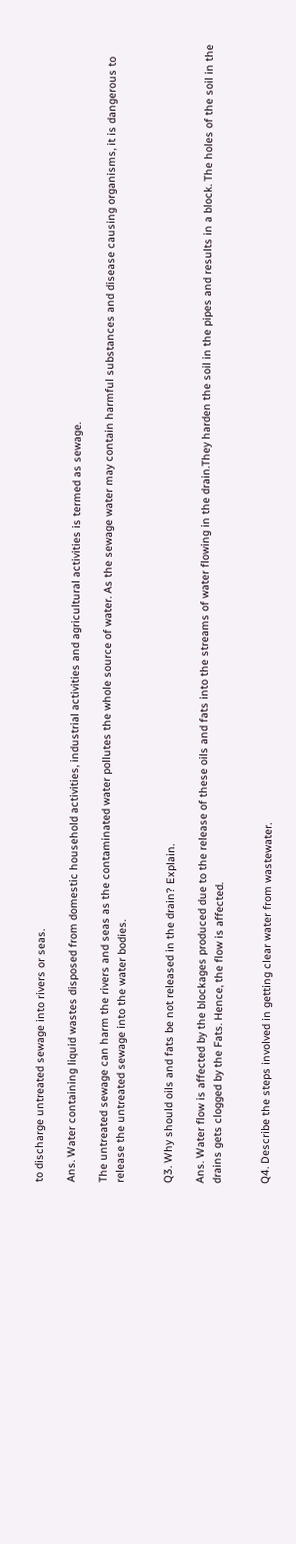to discharge untreated sewage into rivers or seas.

Ans. Water containing liquid wastes disposed from domestic household activities, industrial activities and agricultural activities is termed as sewage.

The untreated sewage can harm the rivers and seas as the contaminated water pollutes the whole source of water. As the sewage water may contain harmful substances and disease causing organisms, it is dangerous to release the untreated sewage into the water bodies.


Q3. Why should oils and fats be not released in the drain? Explain.

Ans. Water flow is affected by the blockages produced due to the release of these oils and fats into the streams of water flowing in the drain.They harden the soil in the pipes and results in a block. The holes of the soil in the drains gets clogged by the Fats. Hence, the flow is affected.


Q4. Describe the steps involved in getting clear water from wastewater.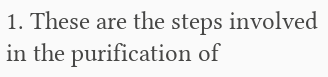1. These are the steps involved in the purification of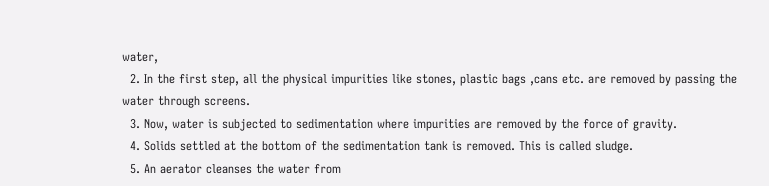water,
  2. In the first step, all the physical impurities like stones, plastic bags ,cans etc. are removed by passing the water through screens.
  3. Now, water is subjected to sedimentation where impurities are removed by the force of gravity.
  4. Solids settled at the bottom of the sedimentation tank is removed. This is called sludge.
  5. An aerator cleanses the water from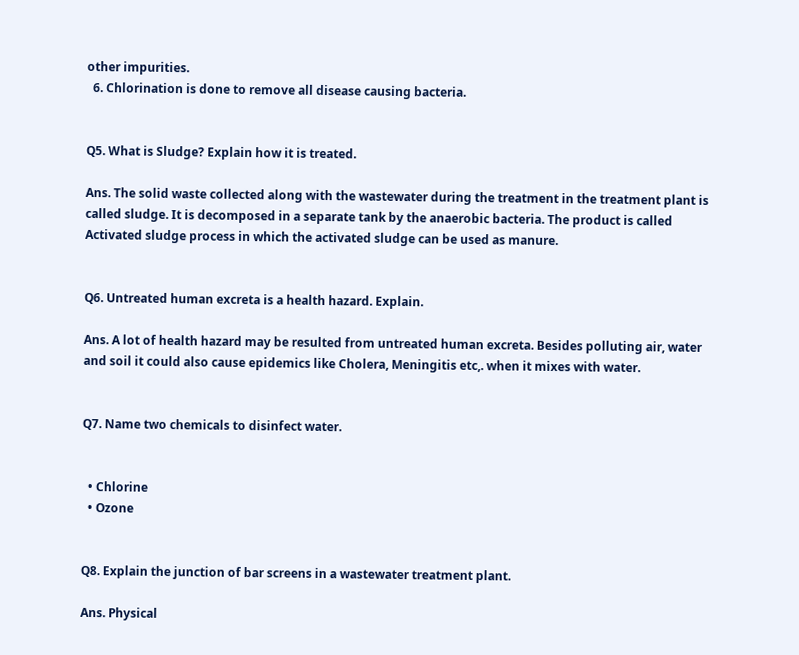other impurities.
  6. Chlorination is done to remove all disease causing bacteria.


Q5. What is Sludge? Explain how it is treated.

Ans. The solid waste collected along with the wastewater during the treatment in the treatment plant is called sludge. It is decomposed in a separate tank by the anaerobic bacteria. The product is called Activated sludge process in which the activated sludge can be used as manure.


Q6. Untreated human excreta is a health hazard. Explain.

Ans. A lot of health hazard may be resulted from untreated human excreta. Besides polluting air, water and soil it could also cause epidemics like Cholera, Meningitis etc,. when it mixes with water.


Q7. Name two chemicals to disinfect water.


  • Chlorine
  • Ozone


Q8. Explain the junction of bar screens in a wastewater treatment plant.

Ans. Physical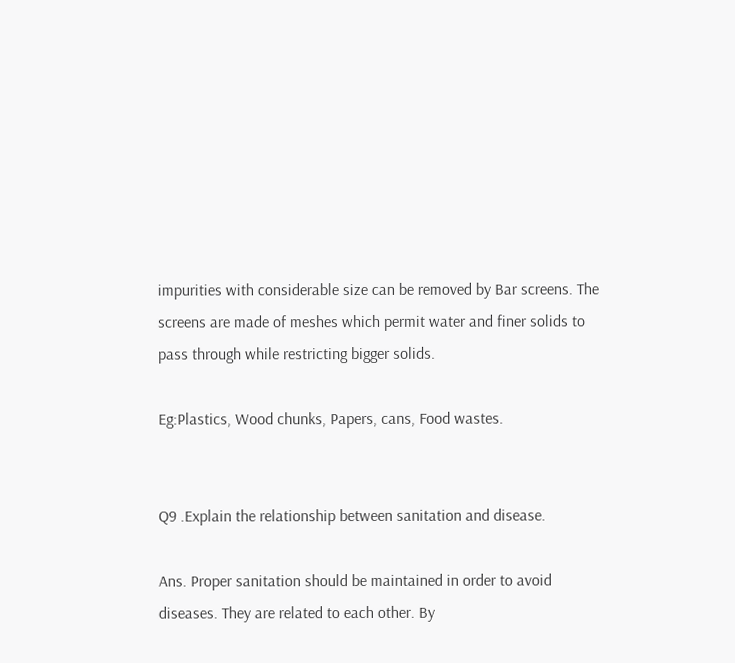impurities with considerable size can be removed by Bar screens. The screens are made of meshes which permit water and finer solids to pass through while restricting bigger solids.

Eg:Plastics, Wood chunks, Papers, cans, Food wastes.


Q9 .Explain the relationship between sanitation and disease.

Ans. Proper sanitation should be maintained in order to avoid diseases. They are related to each other. By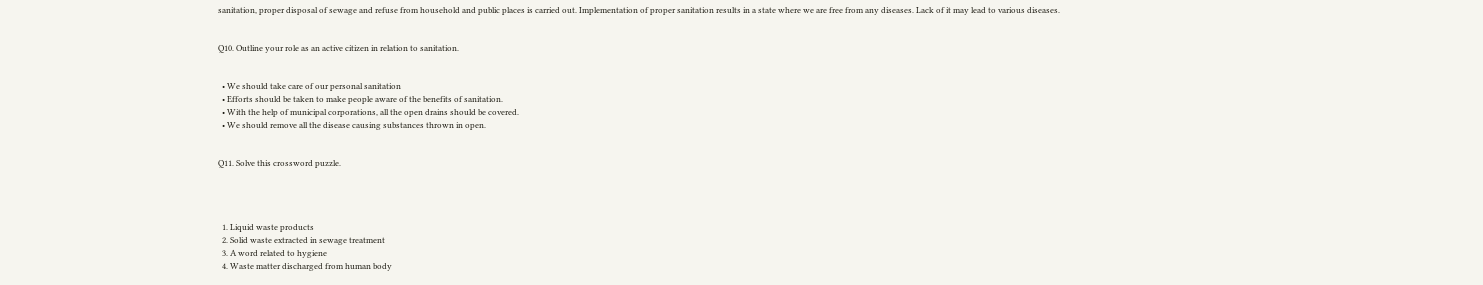sanitation, proper disposal of sewage and refuse from household and public places is carried out. Implementation of proper sanitation results in a state where we are free from any diseases. Lack of it may lead to various diseases.


Q10. Outline your role as an active citizen in relation to sanitation.


  • We should take care of our personal sanitation
  • Efforts should be taken to make people aware of the benefits of sanitation.
  • With the help of municipal corporations, all the open drains should be covered.
  • We should remove all the disease causing substances thrown in open.


Q11. Solve this crossword puzzle.




  1. Liquid waste products
  2. Solid waste extracted in sewage treatment
  3. A word related to hygiene
  4. Waste matter discharged from human body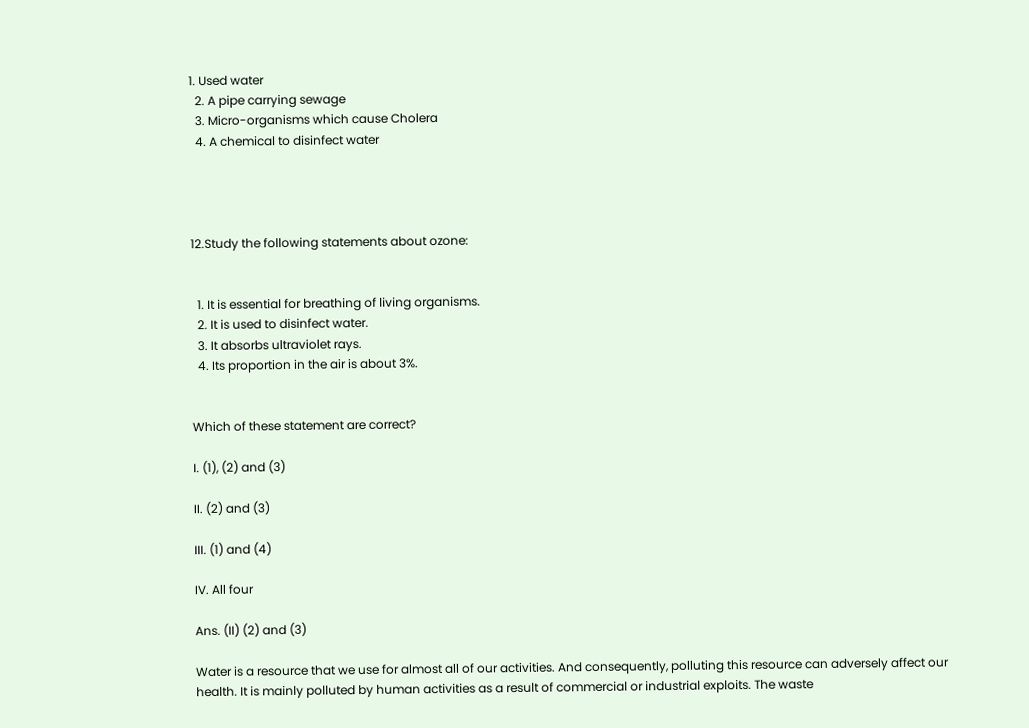1. Used water
  2. A pipe carrying sewage
  3. Micro-organisms which cause Cholera
  4. A chemical to disinfect water




12.Study the following statements about ozone:


  1. It is essential for breathing of living organisms.
  2. It is used to disinfect water.
  3. It absorbs ultraviolet rays.
  4. Its proportion in the air is about 3%.


Which of these statement are correct?

I. (1), (2) and (3)

II. (2) and (3)

III. (1) and (4)

IV. All four

Ans. (II) (2) and (3)

Water is a resource that we use for almost all of our activities. And consequently, polluting this resource can adversely affect our health. It is mainly polluted by human activities as a result of commercial or industrial exploits. The waste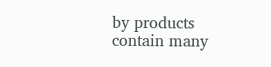by products contain many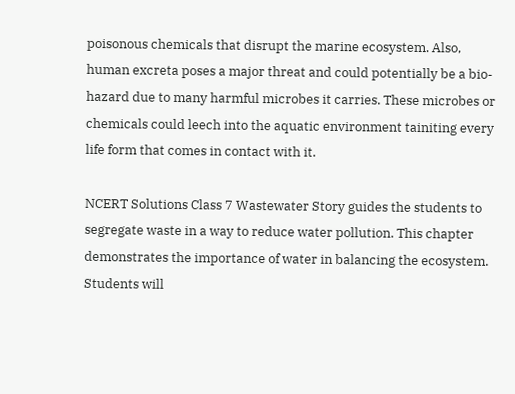poisonous chemicals that disrupt the marine ecosystem. Also, human excreta poses a major threat and could potentially be a bio-hazard due to many harmful microbes it carries. These microbes or chemicals could leech into the aquatic environment tainiting every life form that comes in contact with it.

NCERT Solutions Class 7 Wastewater Story guides the students to segregate waste in a way to reduce water pollution. This chapter demonstrates the importance of water in balancing the ecosystem. Students will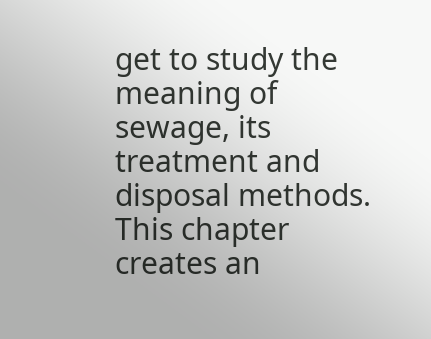get to study the meaning of sewage, its treatment and disposal methods. This chapter creates an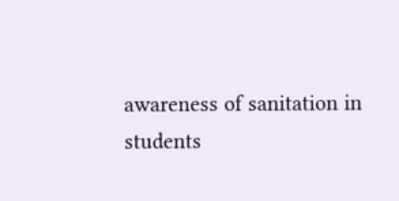awareness of sanitation in students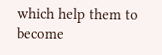which help them to become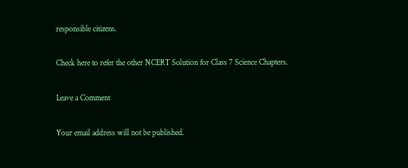responsible citizens.

Check here to refer the other NCERT Solution for Class 7 Science Chapters.

Leave a Comment

Your email address will not be published.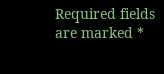Required fields are marked *